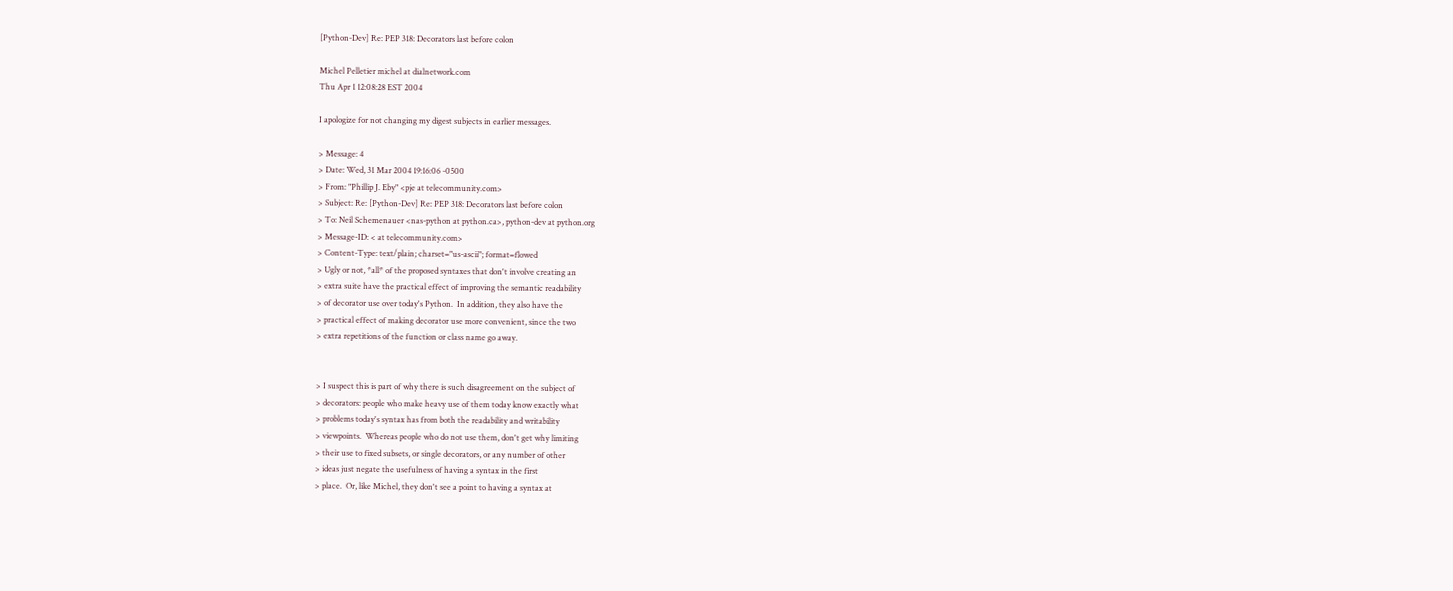[Python-Dev] Re: PEP 318: Decorators last before colon

Michel Pelletier michel at dialnetwork.com
Thu Apr 1 12:08:28 EST 2004

I apologize for not changing my digest subjects in earlier messages.

> Message: 4
> Date: Wed, 31 Mar 2004 19:16:06 -0500
> From: "Phillip J. Eby" <pje at telecommunity.com>
> Subject: Re: [Python-Dev] Re: PEP 318: Decorators last before colon
> To: Neil Schemenauer <nas-python at python.ca>, python-dev at python.org
> Message-ID: < at telecommunity.com>
> Content-Type: text/plain; charset="us-ascii"; format=flowed
> Ugly or not, *all* of the proposed syntaxes that don't involve creating an
> extra suite have the practical effect of improving the semantic readability
> of decorator use over today's Python.  In addition, they also have the
> practical effect of making decorator use more convenient, since the two
> extra repetitions of the function or class name go away.


> I suspect this is part of why there is such disagreement on the subject of
> decorators: people who make heavy use of them today know exactly what
> problems today's syntax has from both the readability and writability
> viewpoints.  Whereas people who do not use them, don't get why limiting
> their use to fixed subsets, or single decorators, or any number of other
> ideas just negate the usefulness of having a syntax in the first
> place.  Or, like Michel, they don't see a point to having a syntax at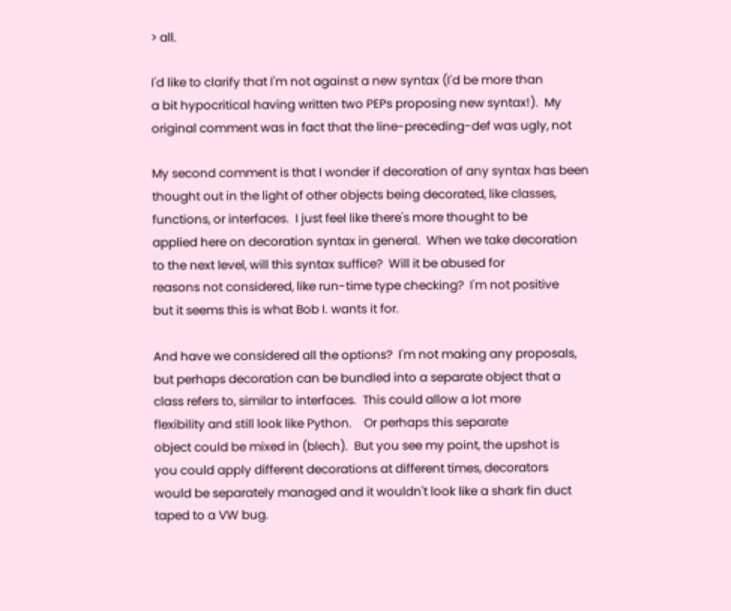> all.

I'd like to clarify that I'm not against a new syntax (I'd be more than
a bit hypocritical having written two PEPs proposing new syntax!).  My
original comment was in fact that the line-preceding-def was ugly, not

My second comment is that I wonder if decoration of any syntax has been
thought out in the light of other objects being decorated, like classes,
functions, or interfaces.  I just feel like there's more thought to be
applied here on decoration syntax in general.  When we take decoration
to the next level, will this syntax suffice?  Will it be abused for
reasons not considered, like run-time type checking?  I'm not positive
but it seems this is what Bob I. wants it for.

And have we considered all the options?  I'm not making any proposals,
but perhaps decoration can be bundled into a separate object that a
class refers to, similar to interfaces.  This could allow a lot more
flexibility and still look like Python.    Or perhaps this separate
object could be mixed in (blech).  But you see my point, the upshot is
you could apply different decorations at different times, decorators
would be separately managed and it wouldn't look like a shark fin duct
taped to a VW bug.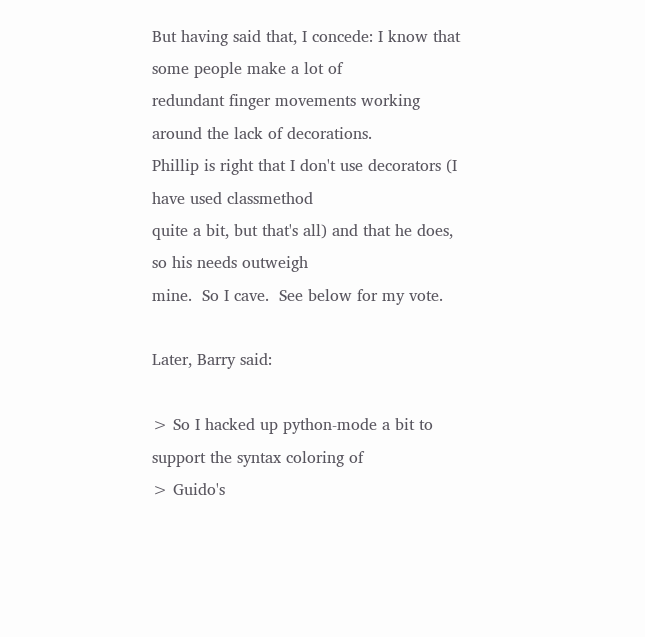But having said that, I concede: I know that some people make a lot of
redundant finger movements working around the lack of decorations.
Phillip is right that I don't use decorators (I have used classmethod
quite a bit, but that's all) and that he does, so his needs outweigh
mine.  So I cave.  See below for my vote.

Later, Barry said:

> So I hacked up python-mode a bit to support the syntax coloring of
> Guido's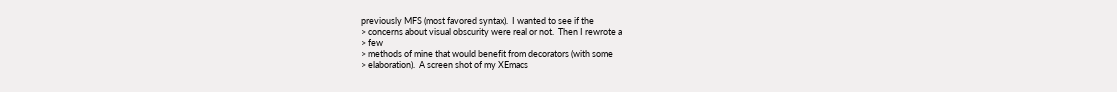previously MFS (most favored syntax).  I wanted to see if the
> concerns about visual obscurity were real or not.  Then I rewrote a
> few
> methods of mine that would benefit from decorators (with some
> elaboration).  A screen shot of my XEmacs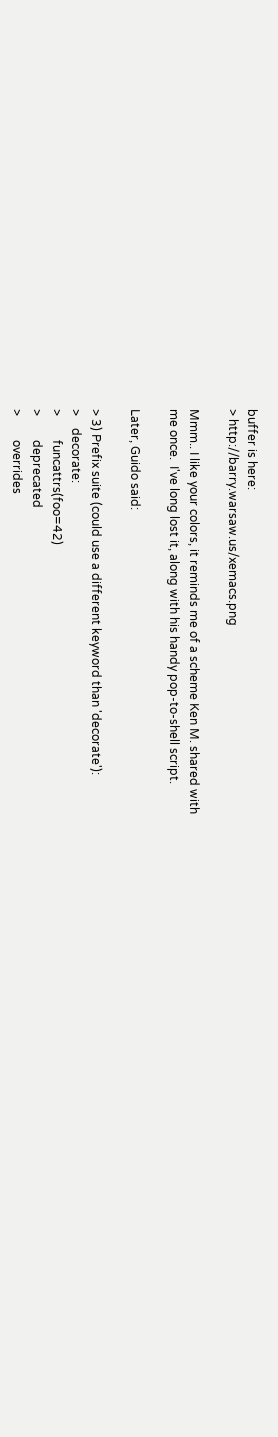buffer is here:
> http://barry.warsaw.us/xemacs.png

Mmm.. I like your colors, it reminds me of a scheme Ken M. shared with
me once.  I've long lost it, along with his handy pop-to-shell script.

Later, Guido said:

> 3) Prefix suite (could use a different keyword than 'decorate'):
>    decorate:
>        funcattrs(foo=42)
>        deprecated
>        overrides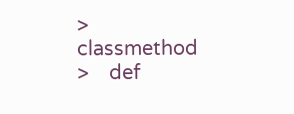>        classmethod
>    def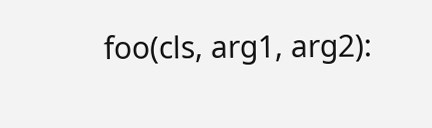foo(cls, arg1, arg2):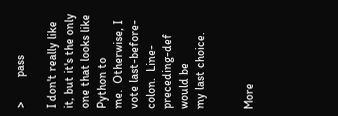>        pass

I don't really like it, but it's the only one that looks like Python to
me.  Otherwise, I vote last-before-colon.  Line-preceding-def would be
my last choice.


More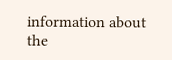information about the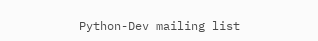Python-Dev mailing list